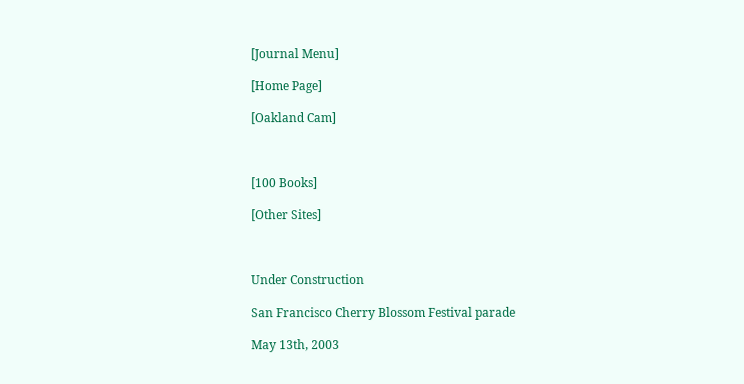[Journal Menu]

[Home Page]

[Oakland Cam]



[100 Books]

[Other Sites]



Under Construction

San Francisco Cherry Blossom Festival parade

May 13th, 2003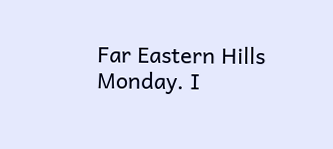Far Eastern Hills
Monday. I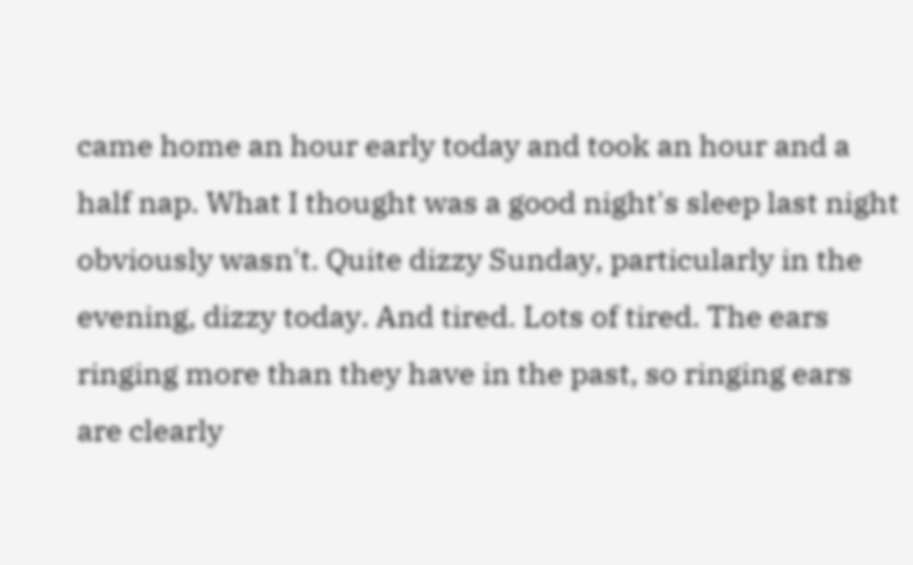came home an hour early today and took an hour and a half nap. What I thought was a good night's sleep last night obviously wasn't. Quite dizzy Sunday, particularly in the evening, dizzy today. And tired. Lots of tired. The ears ringing more than they have in the past, so ringing ears are clearly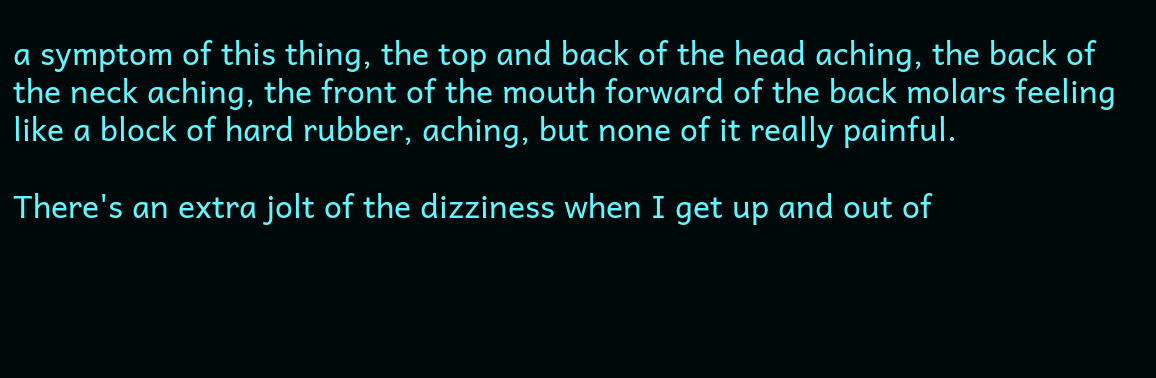a symptom of this thing, the top and back of the head aching, the back of the neck aching, the front of the mouth forward of the back molars feeling like a block of hard rubber, aching, but none of it really painful.

There's an extra jolt of the dizziness when I get up and out of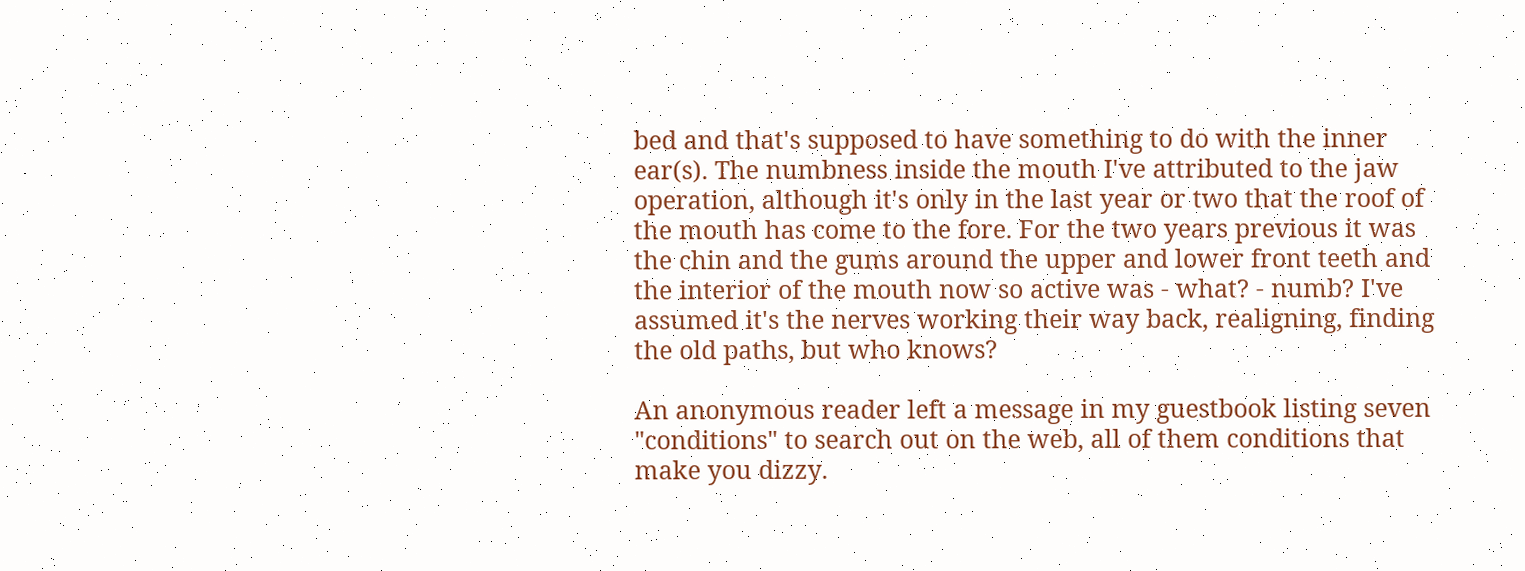bed and that's supposed to have something to do with the inner ear(s). The numbness inside the mouth I've attributed to the jaw operation, although it's only in the last year or two that the roof of the mouth has come to the fore. For the two years previous it was the chin and the gums around the upper and lower front teeth and the interior of the mouth now so active was - what? - numb? I've assumed it's the nerves working their way back, realigning, finding the old paths, but who knows?

An anonymous reader left a message in my guestbook listing seven "conditions" to search out on the web, all of them conditions that make you dizzy.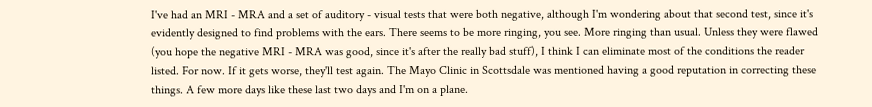I've had an MRI - MRA and a set of auditory - visual tests that were both negative, although I'm wondering about that second test, since it's evidently designed to find problems with the ears. There seems to be more ringing, you see. More ringing than usual. Unless they were flawed (you hope the negative MRI - MRA was good, since it's after the really bad stuff), I think I can eliminate most of the conditions the reader listed. For now. If it gets worse, they'll test again. The Mayo Clinic in Scottsdale was mentioned having a good reputation in correcting these things. A few more days like these last two days and I'm on a plane.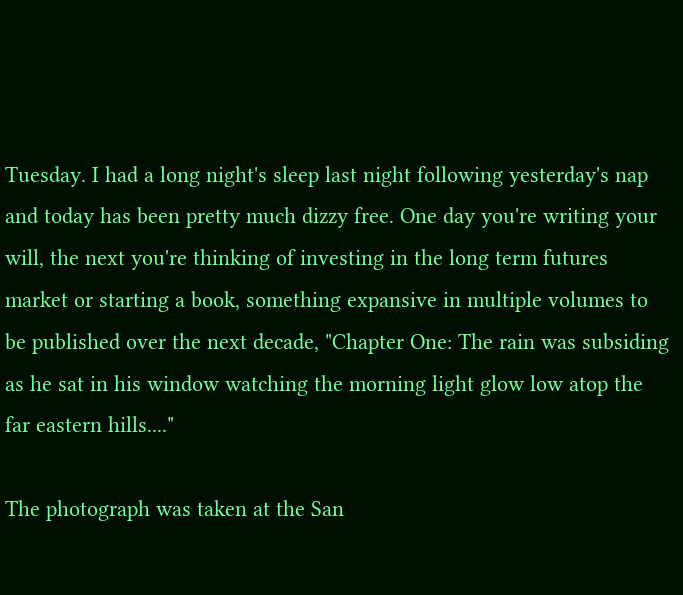Tuesday. I had a long night's sleep last night following yesterday's nap and today has been pretty much dizzy free. One day you're writing your will, the next you're thinking of investing in the long term futures market or starting a book, something expansive in multiple volumes to be published over the next decade, "Chapter One: The rain was subsiding as he sat in his window watching the morning light glow low atop the far eastern hills...."

The photograph was taken at the San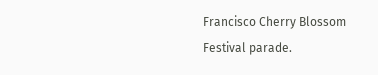Francisco Cherry Blossom Festival parade.